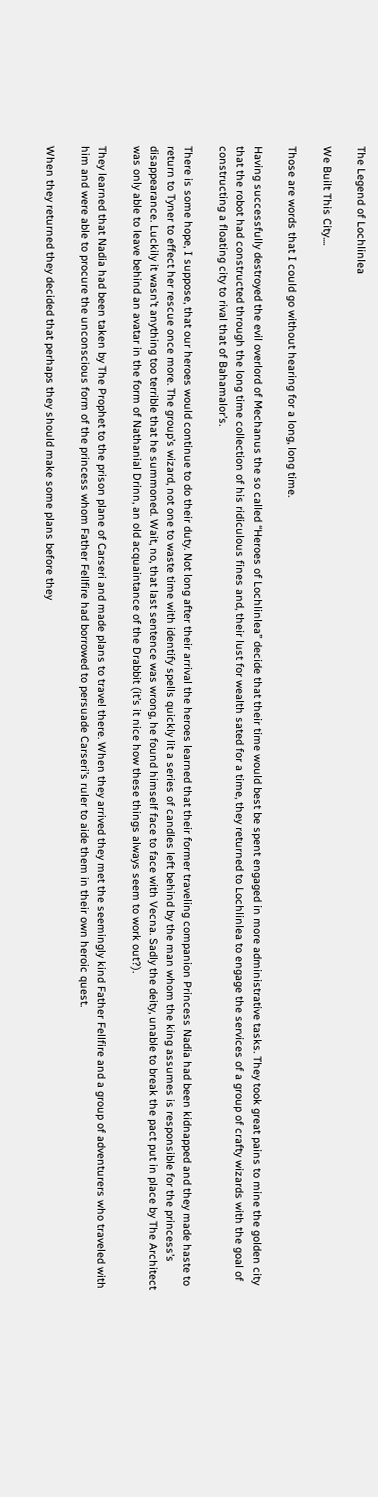The Legend of Lochlinlea

We Built This City....

Those are words that I could go without hearing for a long, long time.

Having successfully destroyed the evil overlord of Mechanus the so called “Heroes of Lochlinlea” decide that their time would best be spent engaged in more administrative tasks. They took great pains to mine the golden city that the robot had constructed through the long time collection of his ridiculous fines and, their lust for wealth sated for a time, they returned to Lochlinlea to engage the services of a group of crafty wizards with the goal of constructing a floating city to rival that of Bahamalor’s.

There is some hope, I suppose, that our heroes would continue to do their duty. Not long after their arrival the heroes learned that their former traveling companion Princess Nadia had been kidnapped and they made haste to return to Tyner to effect her rescue once more. The group’s wizard, not one to waste time with identify spells quickly lit a series of candles left behind by the man whom the king assumes is responsible for the princess’s disappearance. Luckily it wasn’t anything too terrible that he summoned. Wait, no, that last sentence was wrong, he found himself face to face with Vecna. Sadly the deity, unable to break the pact put in place by The Architect was only able to leave behind an avatar in the form of Nathanial Drinn, an old acquaintance of the Drabbit (it’s it nice how these things always seem to work out?).

They learned that Nadia had been taken by The Prophet to the prison plane of Carseri and made plans to travel there. When they arrived they met the seemingly kind Father Fellfire and a group of adventurers who traveled with him and were able to procure the unconscious form of the princess whom Father Fellfire had borrowed to persuade Carseri’s ruler to aide them in their own heroic quest.

When they returned they decided that perhaps they should make some plans before they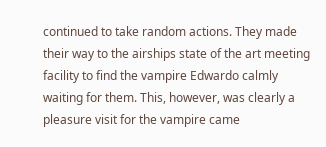continued to take random actions. They made their way to the airships state of the art meeting facility to find the vampire Edwardo calmly waiting for them. This, however, was clearly a pleasure visit for the vampire came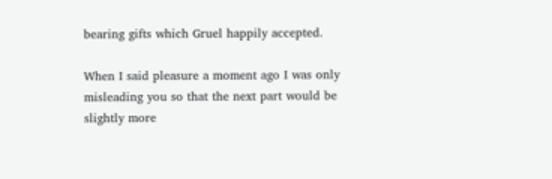bearing gifts which Gruel happily accepted.

When I said pleasure a moment ago I was only misleading you so that the next part would be slightly more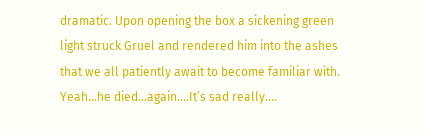dramatic. Upon opening the box a sickening green light struck Gruel and rendered him into the ashes that we all patiently await to become familiar with. Yeah…he died…again….It’s sad really….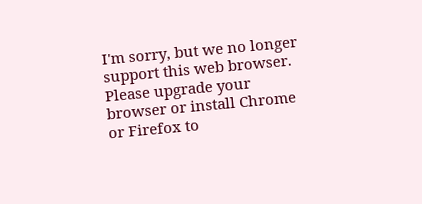I'm sorry, but we no longer support this web browser. Please upgrade your browser or install Chrome or Firefox to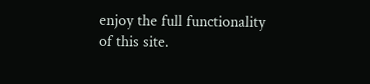enjoy the full functionality of this site.